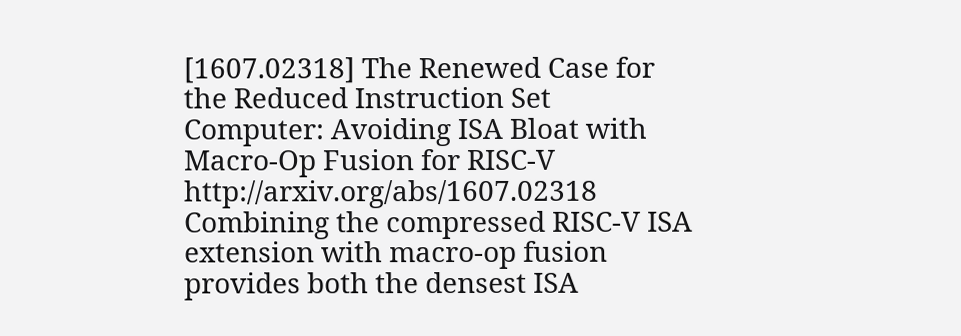[1607.02318] The Renewed Case for the Reduced Instruction Set Computer: Avoiding ISA Bloat with Macro-Op Fusion for RISC-V http://arxiv.org/abs/1607.02318
Combining the compressed RISC-V ISA extension with macro-op fusion provides both the densest ISA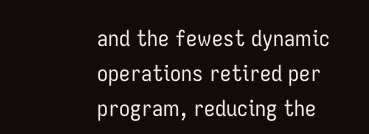and the fewest dynamic operations retired per program, reducing the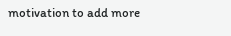motivation to add more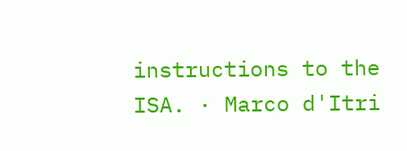instructions to the ISA. · Marco d'Itri